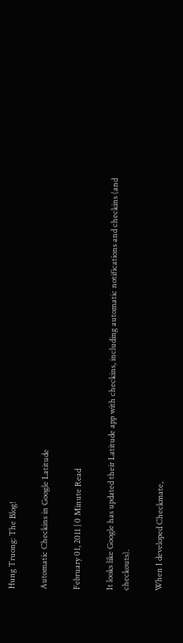Hung Truong: The Blog!

Automatic Checkins in Google Latitude

February 01, 2011 | 0 Minute Read

It looks like Google has updated their Latitude app with checkins, including automatic notifications and checkins (and checkouts).

When I developed Checkmate,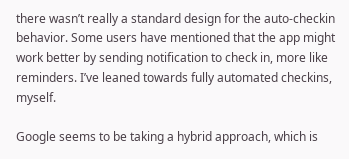there wasn’t really a standard design for the auto-checkin behavior. Some users have mentioned that the app might work better by sending notification to check in, more like reminders. I’ve leaned towards fully automated checkins, myself.

Google seems to be taking a hybrid approach, which is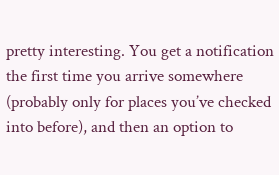pretty interesting. You get a notification the first time you arrive somewhere (probably only for places you’ve checked into before), and then an option to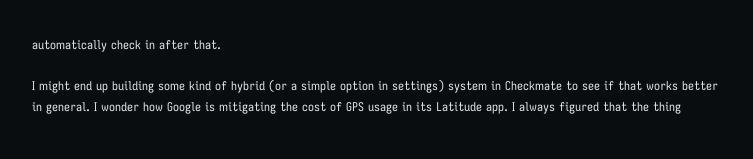automatically check in after that.

I might end up building some kind of hybrid (or a simple option in settings) system in Checkmate to see if that works better in general. I wonder how Google is mitigating the cost of GPS usage in its Latitude app. I always figured that the thing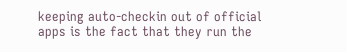keeping auto-checkin out of official apps is the fact that they run the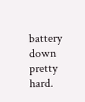battery down pretty hard.